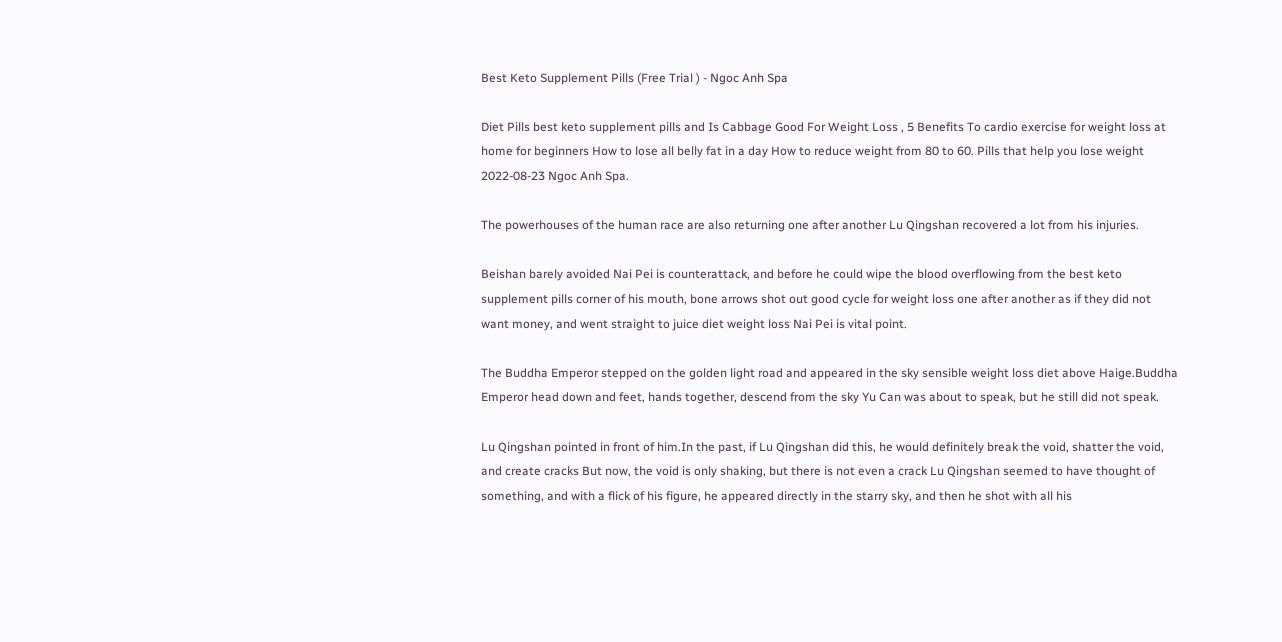Best Keto Supplement Pills (Free Trial ) - Ngoc Anh Spa

Diet Pills best keto supplement pills and Is Cabbage Good For Weight Loss , 5 Benefits To cardio exercise for weight loss at home for beginners How to lose all belly fat in a day How to reduce weight from 80 to 60. Pills that help you lose weight 2022-08-23 Ngoc Anh Spa.

The powerhouses of the human race are also returning one after another Lu Qingshan recovered a lot from his injuries.

Beishan barely avoided Nai Pei is counterattack, and before he could wipe the blood overflowing from the best keto supplement pills corner of his mouth, bone arrows shot out good cycle for weight loss one after another as if they did not want money, and went straight to juice diet weight loss Nai Pei is vital point.

The Buddha Emperor stepped on the golden light road and appeared in the sky sensible weight loss diet above Haige.Buddha Emperor head down and feet, hands together, descend from the sky Yu Can was about to speak, but he still did not speak.

Lu Qingshan pointed in front of him.In the past, if Lu Qingshan did this, he would definitely break the void, shatter the void, and create cracks But now, the void is only shaking, but there is not even a crack Lu Qingshan seemed to have thought of something, and with a flick of his figure, he appeared directly in the starry sky, and then he shot with all his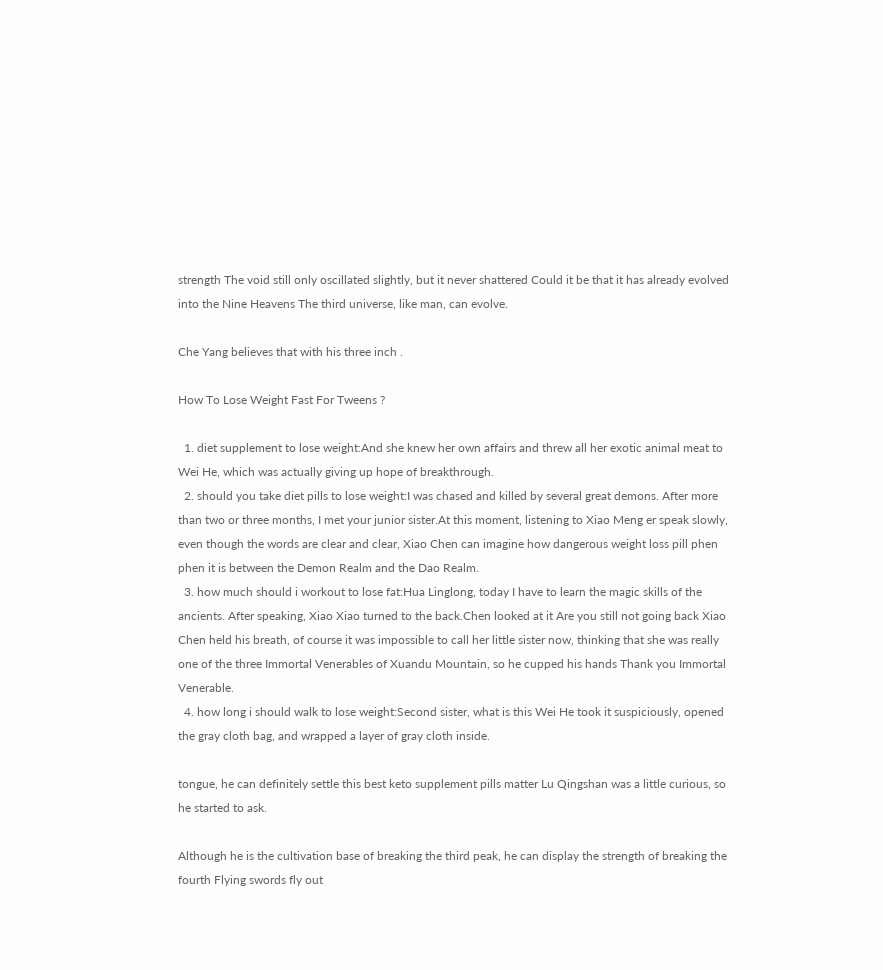strength The void still only oscillated slightly, but it never shattered Could it be that it has already evolved into the Nine Heavens The third universe, like man, can evolve.

Che Yang believes that with his three inch .

How To Lose Weight Fast For Tweens ?

  1. diet supplement to lose weight:And she knew her own affairs and threw all her exotic animal meat to Wei He, which was actually giving up hope of breakthrough.
  2. should you take diet pills to lose weight:I was chased and killed by several great demons. After more than two or three months, I met your junior sister.At this moment, listening to Xiao Meng er speak slowly, even though the words are clear and clear, Xiao Chen can imagine how dangerous weight loss pill phen phen it is between the Demon Realm and the Dao Realm.
  3. how much should i workout to lose fat:Hua Linglong, today I have to learn the magic skills of the ancients. After speaking, Xiao Xiao turned to the back.Chen looked at it Are you still not going back Xiao Chen held his breath, of course it was impossible to call her little sister now, thinking that she was really one of the three Immortal Venerables of Xuandu Mountain, so he cupped his hands Thank you Immortal Venerable.
  4. how long i should walk to lose weight:Second sister, what is this Wei He took it suspiciously, opened the gray cloth bag, and wrapped a layer of gray cloth inside.

tongue, he can definitely settle this best keto supplement pills matter Lu Qingshan was a little curious, so he started to ask.

Although he is the cultivation base of breaking the third peak, he can display the strength of breaking the fourth Flying swords fly out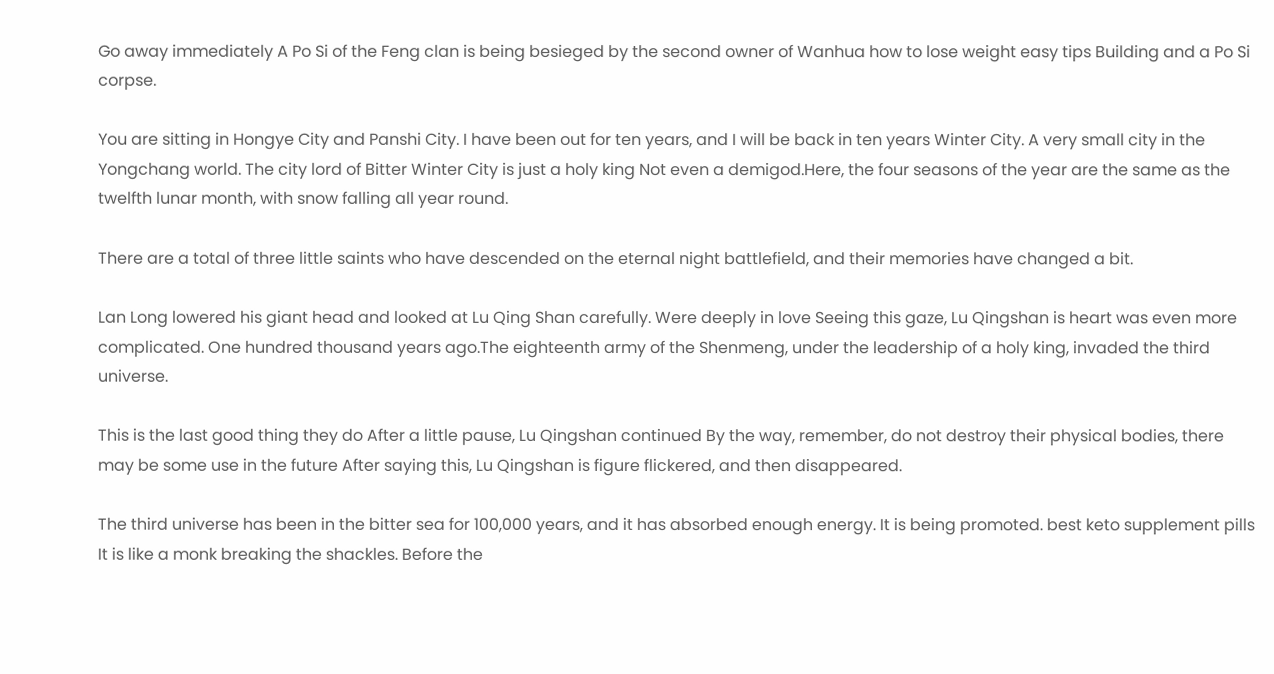Go away immediately A Po Si of the Feng clan is being besieged by the second owner of Wanhua how to lose weight easy tips Building and a Po Si corpse.

You are sitting in Hongye City and Panshi City. I have been out for ten years, and I will be back in ten years Winter City. A very small city in the Yongchang world. The city lord of Bitter Winter City is just a holy king Not even a demigod.Here, the four seasons of the year are the same as the twelfth lunar month, with snow falling all year round.

There are a total of three little saints who have descended on the eternal night battlefield, and their memories have changed a bit.

Lan Long lowered his giant head and looked at Lu Qing Shan carefully. Were deeply in love Seeing this gaze, Lu Qingshan is heart was even more complicated. One hundred thousand years ago.The eighteenth army of the Shenmeng, under the leadership of a holy king, invaded the third universe.

This is the last good thing they do After a little pause, Lu Qingshan continued By the way, remember, do not destroy their physical bodies, there may be some use in the future After saying this, Lu Qingshan is figure flickered, and then disappeared.

The third universe has been in the bitter sea for 100,000 years, and it has absorbed enough energy. It is being promoted. best keto supplement pills It is like a monk breaking the shackles. Before the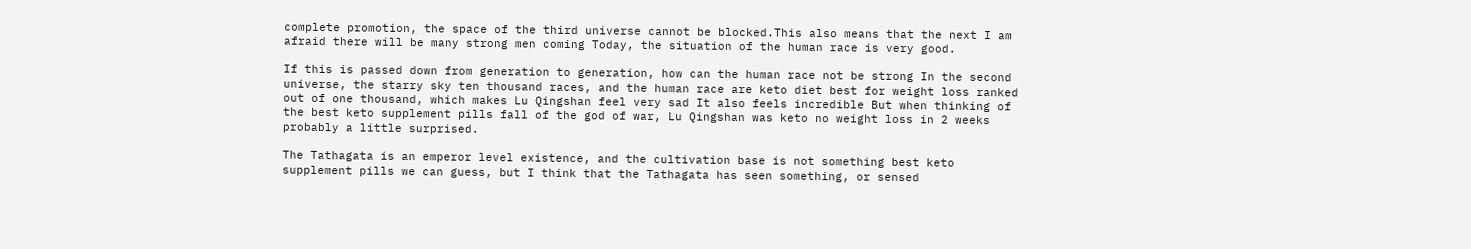complete promotion, the space of the third universe cannot be blocked.This also means that the next I am afraid there will be many strong men coming Today, the situation of the human race is very good.

If this is passed down from generation to generation, how can the human race not be strong In the second universe, the starry sky ten thousand races, and the human race are keto diet best for weight loss ranked out of one thousand, which makes Lu Qingshan feel very sad It also feels incredible But when thinking of the best keto supplement pills fall of the god of war, Lu Qingshan was keto no weight loss in 2 weeks probably a little surprised.

The Tathagata is an emperor level existence, and the cultivation base is not something best keto supplement pills we can guess, but I think that the Tathagata has seen something, or sensed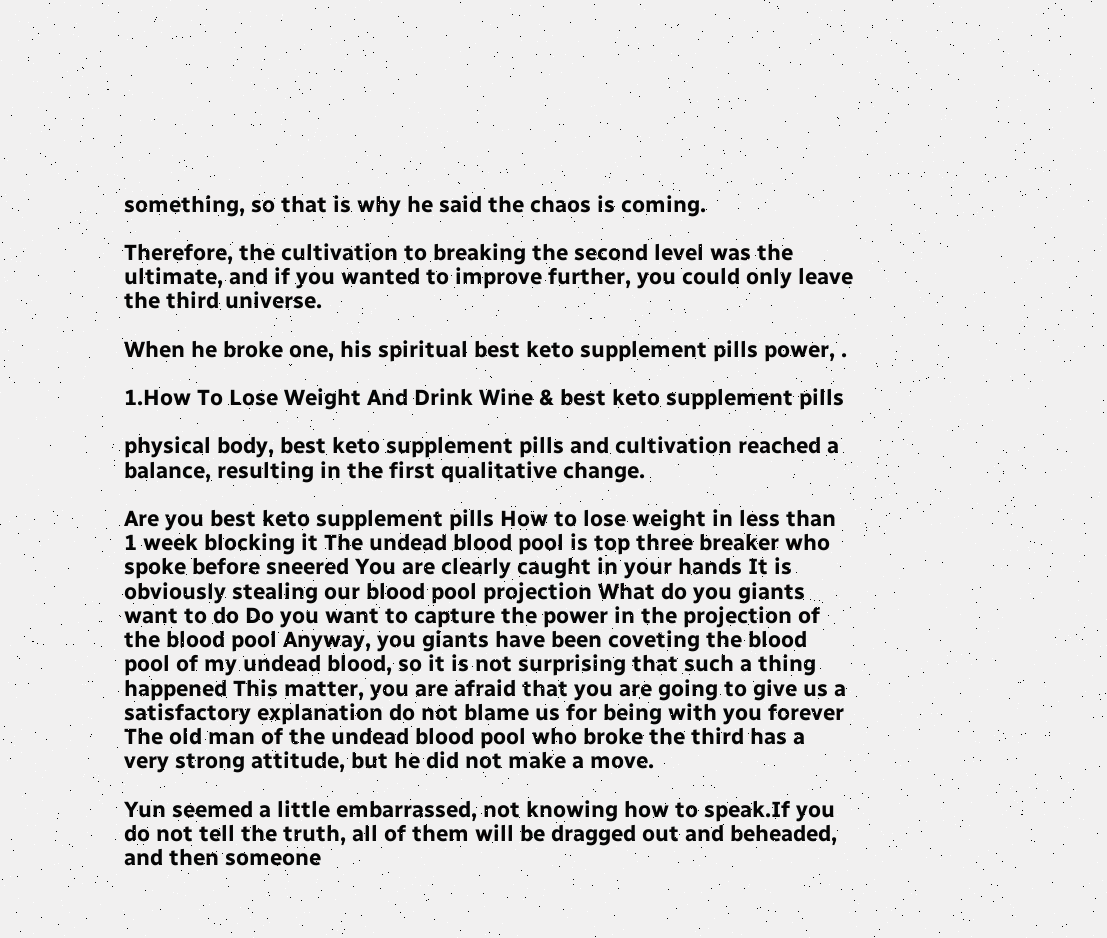something, so that is why he said the chaos is coming.

Therefore, the cultivation to breaking the second level was the ultimate, and if you wanted to improve further, you could only leave the third universe.

When he broke one, his spiritual best keto supplement pills power, .

1.How To Lose Weight And Drink Wine & best keto supplement pills

physical body, best keto supplement pills and cultivation reached a balance, resulting in the first qualitative change.

Are you best keto supplement pills How to lose weight in less than 1 week blocking it The undead blood pool is top three breaker who spoke before sneered You are clearly caught in your hands It is obviously stealing our blood pool projection What do you giants want to do Do you want to capture the power in the projection of the blood pool Anyway, you giants have been coveting the blood pool of my undead blood, so it is not surprising that such a thing happened This matter, you are afraid that you are going to give us a satisfactory explanation do not blame us for being with you forever The old man of the undead blood pool who broke the third has a very strong attitude, but he did not make a move.

Yun seemed a little embarrassed, not knowing how to speak.If you do not tell the truth, all of them will be dragged out and beheaded, and then someone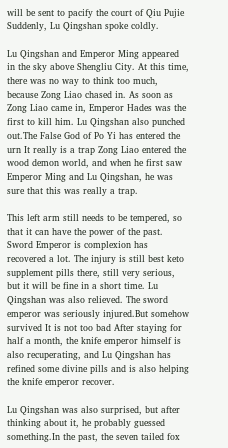will be sent to pacify the court of Qiu Pujie Suddenly, Lu Qingshan spoke coldly.

Lu Qingshan and Emperor Ming appeared in the sky above Shengliu City. At this time, there was no way to think too much, because Zong Liao chased in. As soon as Zong Liao came in, Emperor Hades was the first to kill him. Lu Qingshan also punched out.The False God of Po Yi has entered the urn It really is a trap Zong Liao entered the wood demon world, and when he first saw Emperor Ming and Lu Qingshan, he was sure that this was really a trap.

This left arm still needs to be tempered, so that it can have the power of the past. Sword Emperor is complexion has recovered a lot. The injury is still best keto supplement pills there, still very serious, but it will be fine in a short time. Lu Qingshan was also relieved. The sword emperor was seriously injured.But somehow survived It is not too bad After staying for half a month, the knife emperor himself is also recuperating, and Lu Qingshan has refined some divine pills and is also helping the knife emperor recover.

Lu Qingshan was also surprised, but after thinking about it, he probably guessed something.In the past, the seven tailed fox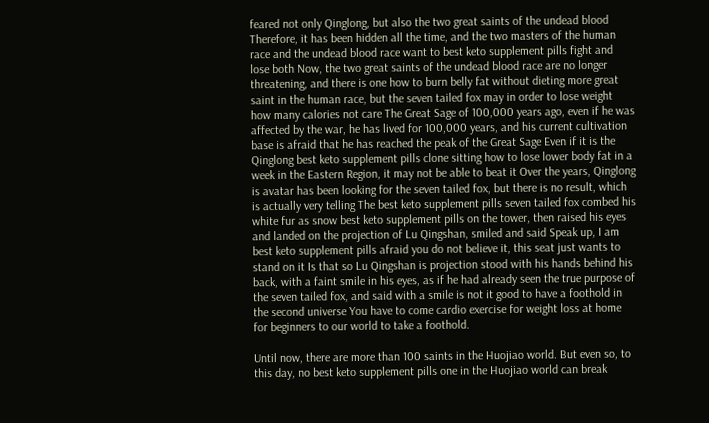feared not only Qinglong, but also the two great saints of the undead blood Therefore, it has been hidden all the time, and the two masters of the human race and the undead blood race want to best keto supplement pills fight and lose both Now, the two great saints of the undead blood race are no longer threatening, and there is one how to burn belly fat without dieting more great saint in the human race, but the seven tailed fox may in order to lose weight how many calories not care The Great Sage of 100,000 years ago, even if he was affected by the war, he has lived for 100,000 years, and his current cultivation base is afraid that he has reached the peak of the Great Sage Even if it is the Qinglong best keto supplement pills clone sitting how to lose lower body fat in a week in the Eastern Region, it may not be able to beat it Over the years, Qinglong is avatar has been looking for the seven tailed fox, but there is no result, which is actually very telling The best keto supplement pills seven tailed fox combed his white fur as snow best keto supplement pills on the tower, then raised his eyes and landed on the projection of Lu Qingshan, smiled and said Speak up, I am best keto supplement pills afraid you do not believe it, this seat just wants to stand on it Is that so Lu Qingshan is projection stood with his hands behind his back, with a faint smile in his eyes, as if he had already seen the true purpose of the seven tailed fox, and said with a smile is not it good to have a foothold in the second universe You have to come cardio exercise for weight loss at home for beginners to our world to take a foothold.

Until now, there are more than 100 saints in the Huojiao world. But even so, to this day, no best keto supplement pills one in the Huojiao world can break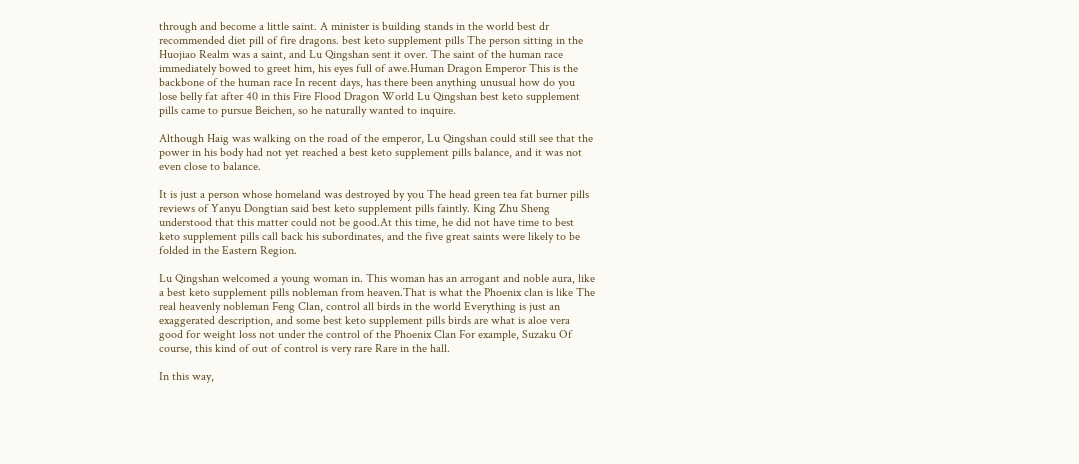through and become a little saint. A minister is building stands in the world best dr recommended diet pill of fire dragons. best keto supplement pills The person sitting in the Huojiao Realm was a saint, and Lu Qingshan sent it over. The saint of the human race immediately bowed to greet him, his eyes full of awe.Human Dragon Emperor This is the backbone of the human race In recent days, has there been anything unusual how do you lose belly fat after 40 in this Fire Flood Dragon World Lu Qingshan best keto supplement pills came to pursue Beichen, so he naturally wanted to inquire.

Although Haig was walking on the road of the emperor, Lu Qingshan could still see that the power in his body had not yet reached a best keto supplement pills balance, and it was not even close to balance.

It is just a person whose homeland was destroyed by you The head green tea fat burner pills reviews of Yanyu Dongtian said best keto supplement pills faintly. King Zhu Sheng understood that this matter could not be good.At this time, he did not have time to best keto supplement pills call back his subordinates, and the five great saints were likely to be folded in the Eastern Region.

Lu Qingshan welcomed a young woman in. This woman has an arrogant and noble aura, like a best keto supplement pills nobleman from heaven.That is what the Phoenix clan is like The real heavenly nobleman Feng Clan, control all birds in the world Everything is just an exaggerated description, and some best keto supplement pills birds are what is aloe vera good for weight loss not under the control of the Phoenix Clan For example, Suzaku Of course, this kind of out of control is very rare Rare in the hall.

In this way,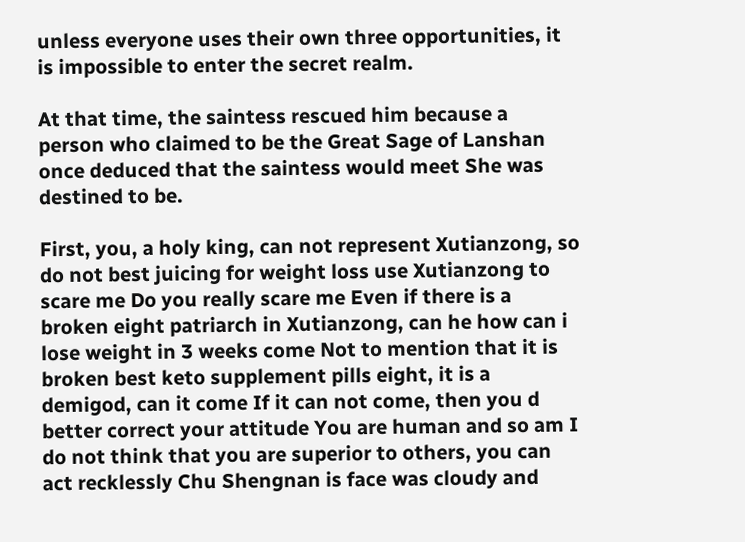unless everyone uses their own three opportunities, it is impossible to enter the secret realm.

At that time, the saintess rescued him because a person who claimed to be the Great Sage of Lanshan once deduced that the saintess would meet She was destined to be.

First, you, a holy king, can not represent Xutianzong, so do not best juicing for weight loss use Xutianzong to scare me Do you really scare me Even if there is a broken eight patriarch in Xutianzong, can he how can i lose weight in 3 weeks come Not to mention that it is broken best keto supplement pills eight, it is a demigod, can it come If it can not come, then you d better correct your attitude You are human and so am I do not think that you are superior to others, you can act recklessly Chu Shengnan is face was cloudy and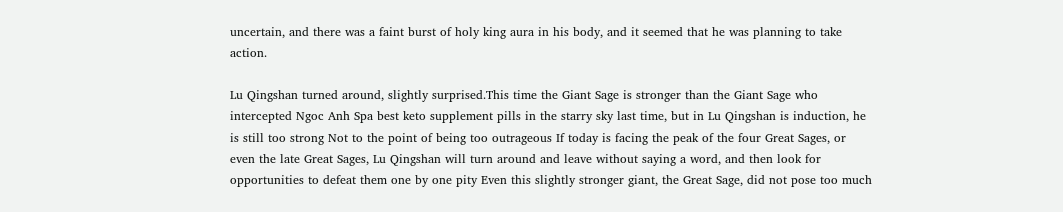uncertain, and there was a faint burst of holy king aura in his body, and it seemed that he was planning to take action.

Lu Qingshan turned around, slightly surprised.This time the Giant Sage is stronger than the Giant Sage who intercepted Ngoc Anh Spa best keto supplement pills in the starry sky last time, but in Lu Qingshan is induction, he is still too strong Not to the point of being too outrageous If today is facing the peak of the four Great Sages, or even the late Great Sages, Lu Qingshan will turn around and leave without saying a word, and then look for opportunities to defeat them one by one pity Even this slightly stronger giant, the Great Sage, did not pose too much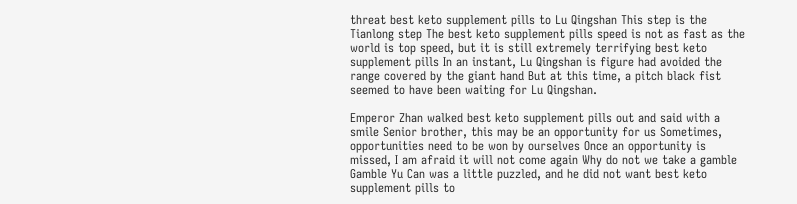threat best keto supplement pills to Lu Qingshan This step is the Tianlong step The best keto supplement pills speed is not as fast as the world is top speed, but it is still extremely terrifying best keto supplement pills In an instant, Lu Qingshan is figure had avoided the range covered by the giant hand But at this time, a pitch black fist seemed to have been waiting for Lu Qingshan.

Emperor Zhan walked best keto supplement pills out and said with a smile Senior brother, this may be an opportunity for us Sometimes, opportunities need to be won by ourselves Once an opportunity is missed, I am afraid it will not come again Why do not we take a gamble Gamble Yu Can was a little puzzled, and he did not want best keto supplement pills to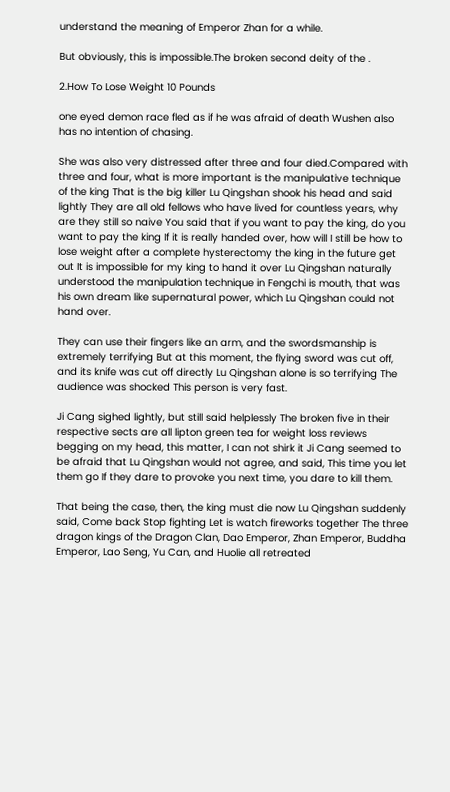understand the meaning of Emperor Zhan for a while.

But obviously, this is impossible.The broken second deity of the .

2.How To Lose Weight 10 Pounds

one eyed demon race fled as if he was afraid of death Wushen also has no intention of chasing.

She was also very distressed after three and four died.Compared with three and four, what is more important is the manipulative technique of the king That is the big killer Lu Qingshan shook his head and said lightly They are all old fellows who have lived for countless years, why are they still so naive You said that if you want to pay the king, do you want to pay the king If it is really handed over, how will I still be how to lose weight after a complete hysterectomy the king in the future get out It is impossible for my king to hand it over Lu Qingshan naturally understood the manipulation technique in Fengchi is mouth, that was his own dream like supernatural power, which Lu Qingshan could not hand over.

They can use their fingers like an arm, and the swordsmanship is extremely terrifying But at this moment, the flying sword was cut off, and its knife was cut off directly Lu Qingshan alone is so terrifying The audience was shocked This person is very fast.

Ji Cang sighed lightly, but still said helplessly The broken five in their respective sects are all lipton green tea for weight loss reviews begging on my head, this matter, I can not shirk it Ji Cang seemed to be afraid that Lu Qingshan would not agree, and said, This time you let them go If they dare to provoke you next time, you dare to kill them.

That being the case, then, the king must die now Lu Qingshan suddenly said, Come back Stop fighting Let is watch fireworks together The three dragon kings of the Dragon Clan, Dao Emperor, Zhan Emperor, Buddha Emperor, Lao Seng, Yu Can, and Huolie all retreated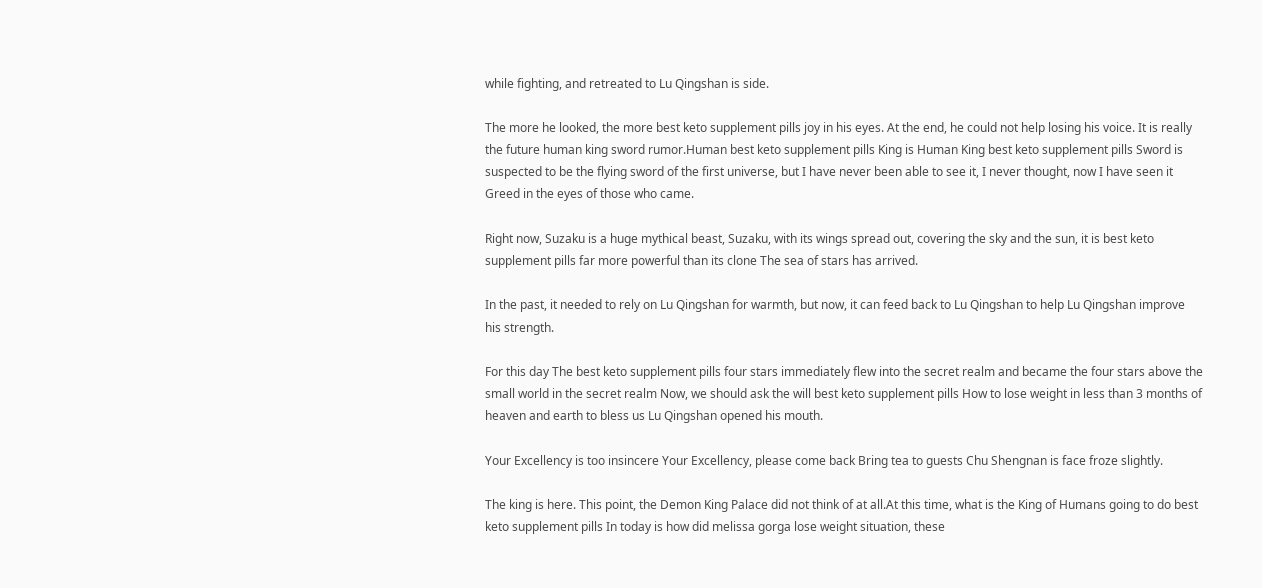while fighting, and retreated to Lu Qingshan is side.

The more he looked, the more best keto supplement pills joy in his eyes. At the end, he could not help losing his voice. It is really the future human king sword rumor.Human best keto supplement pills King is Human King best keto supplement pills Sword is suspected to be the flying sword of the first universe, but I have never been able to see it, I never thought, now I have seen it Greed in the eyes of those who came.

Right now, Suzaku is a huge mythical beast, Suzaku, with its wings spread out, covering the sky and the sun, it is best keto supplement pills far more powerful than its clone The sea of stars has arrived.

In the past, it needed to rely on Lu Qingshan for warmth, but now, it can feed back to Lu Qingshan to help Lu Qingshan improve his strength.

For this day The best keto supplement pills four stars immediately flew into the secret realm and became the four stars above the small world in the secret realm Now, we should ask the will best keto supplement pills How to lose weight in less than 3 months of heaven and earth to bless us Lu Qingshan opened his mouth.

Your Excellency is too insincere Your Excellency, please come back Bring tea to guests Chu Shengnan is face froze slightly.

The king is here. This point, the Demon King Palace did not think of at all.At this time, what is the King of Humans going to do best keto supplement pills In today is how did melissa gorga lose weight situation, these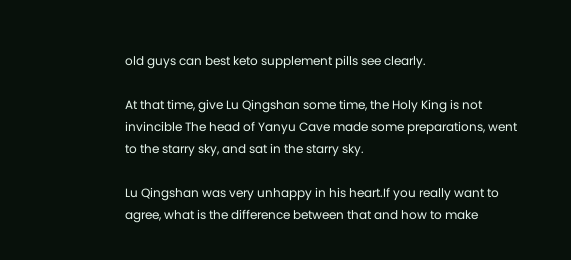old guys can best keto supplement pills see clearly.

At that time, give Lu Qingshan some time, the Holy King is not invincible The head of Yanyu Cave made some preparations, went to the starry sky, and sat in the starry sky.

Lu Qingshan was very unhappy in his heart.If you really want to agree, what is the difference between that and how to make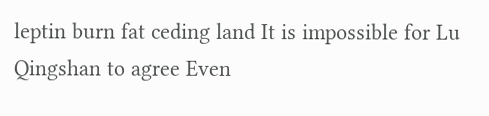leptin burn fat ceding land It is impossible for Lu Qingshan to agree Even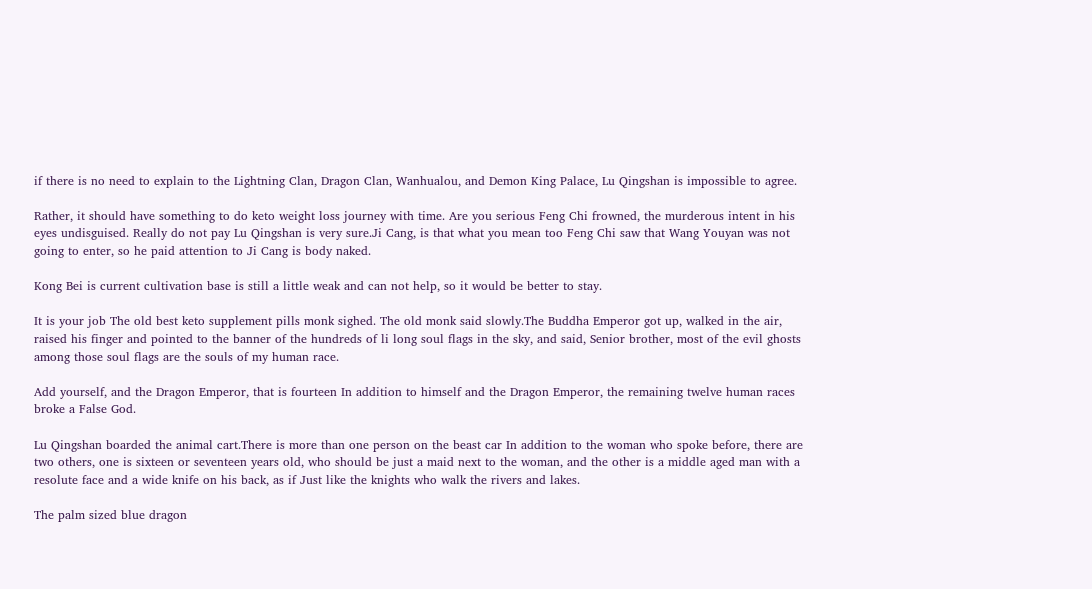if there is no need to explain to the Lightning Clan, Dragon Clan, Wanhualou, and Demon King Palace, Lu Qingshan is impossible to agree.

Rather, it should have something to do keto weight loss journey with time. Are you serious Feng Chi frowned, the murderous intent in his eyes undisguised. Really do not pay Lu Qingshan is very sure.Ji Cang, is that what you mean too Feng Chi saw that Wang Youyan was not going to enter, so he paid attention to Ji Cang is body naked.

Kong Bei is current cultivation base is still a little weak and can not help, so it would be better to stay.

It is your job The old best keto supplement pills monk sighed. The old monk said slowly.The Buddha Emperor got up, walked in the air, raised his finger and pointed to the banner of the hundreds of li long soul flags in the sky, and said, Senior brother, most of the evil ghosts among those soul flags are the souls of my human race.

Add yourself, and the Dragon Emperor, that is fourteen In addition to himself and the Dragon Emperor, the remaining twelve human races broke a False God.

Lu Qingshan boarded the animal cart.There is more than one person on the beast car In addition to the woman who spoke before, there are two others, one is sixteen or seventeen years old, who should be just a maid next to the woman, and the other is a middle aged man with a resolute face and a wide knife on his back, as if Just like the knights who walk the rivers and lakes.

The palm sized blue dragon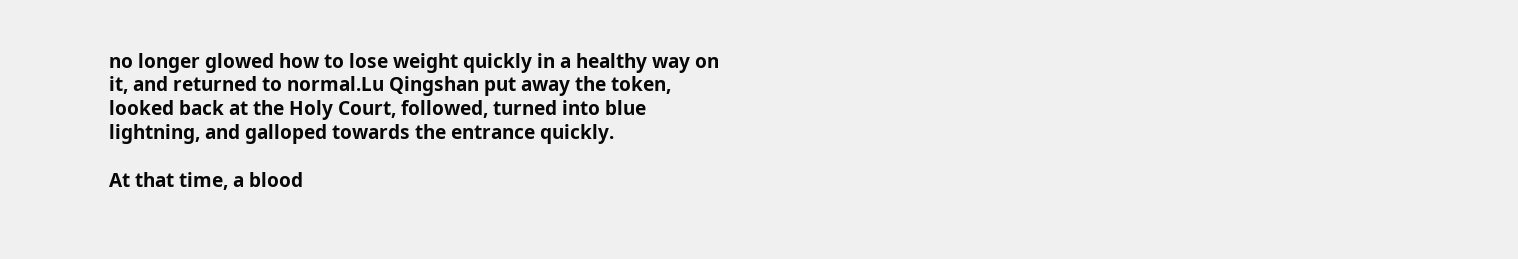no longer glowed how to lose weight quickly in a healthy way on it, and returned to normal.Lu Qingshan put away the token, looked back at the Holy Court, followed, turned into blue lightning, and galloped towards the entrance quickly.

At that time, a blood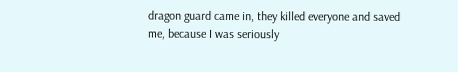dragon guard came in, they killed everyone and saved me, because I was seriously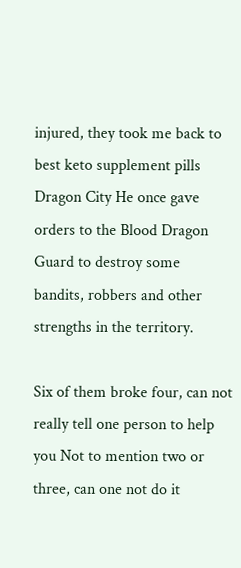injured, they took me back to best keto supplement pills Dragon City He once gave orders to the Blood Dragon Guard to destroy some bandits, robbers and other strengths in the territory.

Six of them broke four, can not really tell one person to help you Not to mention two or three, can one not do it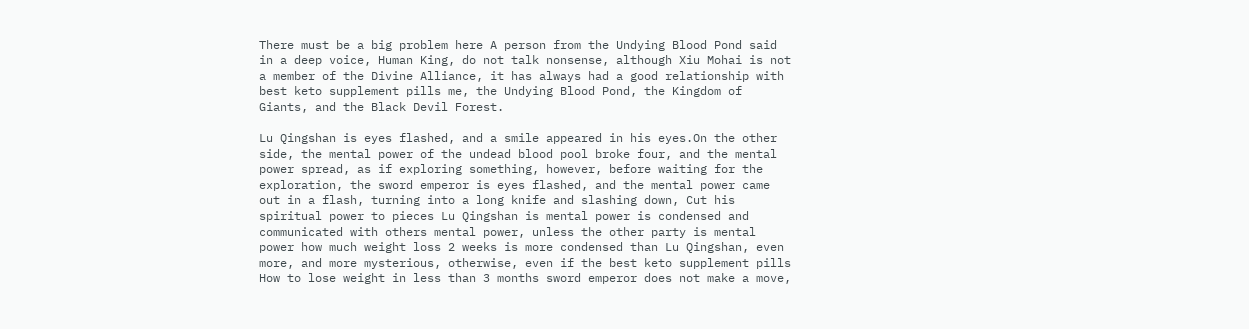There must be a big problem here A person from the Undying Blood Pond said in a deep voice, Human King, do not talk nonsense, although Xiu Mohai is not a member of the Divine Alliance, it has always had a good relationship with best keto supplement pills me, the Undying Blood Pond, the Kingdom of Giants, and the Black Devil Forest.

Lu Qingshan is eyes flashed, and a smile appeared in his eyes.On the other side, the mental power of the undead blood pool broke four, and the mental power spread, as if exploring something, however, before waiting for the exploration, the sword emperor is eyes flashed, and the mental power came out in a flash, turning into a long knife and slashing down, Cut his spiritual power to pieces Lu Qingshan is mental power is condensed and communicated with others mental power, unless the other party is mental power how much weight loss 2 weeks is more condensed than Lu Qingshan, even more, and more mysterious, otherwise, even if the best keto supplement pills How to lose weight in less than 3 months sword emperor does not make a move,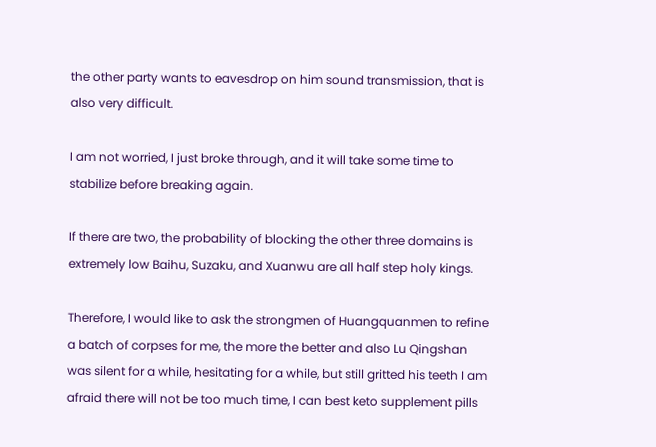the other party wants to eavesdrop on him sound transmission, that is also very difficult.

I am not worried, I just broke through, and it will take some time to stabilize before breaking again.

If there are two, the probability of blocking the other three domains is extremely low Baihu, Suzaku, and Xuanwu are all half step holy kings.

Therefore, I would like to ask the strongmen of Huangquanmen to refine a batch of corpses for me, the more the better and also Lu Qingshan was silent for a while, hesitating for a while, but still gritted his teeth I am afraid there will not be too much time, I can best keto supplement pills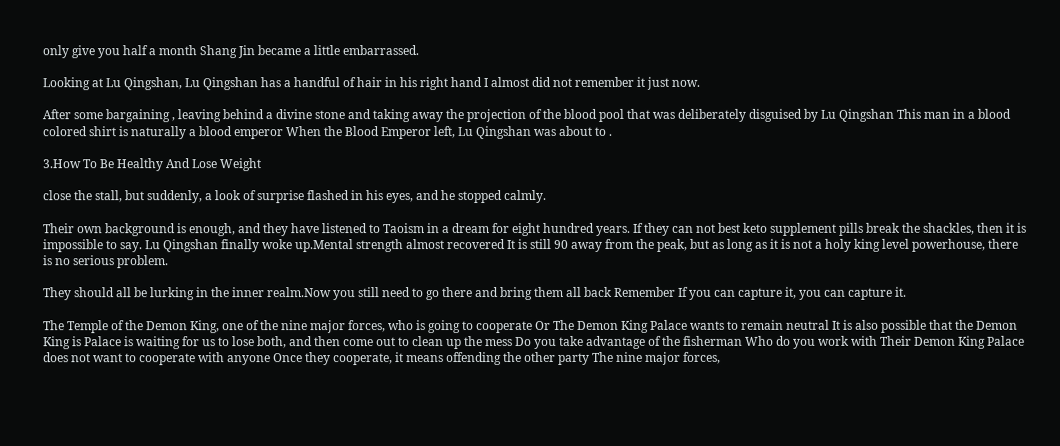only give you half a month Shang Jin became a little embarrassed.

Looking at Lu Qingshan, Lu Qingshan has a handful of hair in his right hand I almost did not remember it just now.

After some bargaining , leaving behind a divine stone and taking away the projection of the blood pool that was deliberately disguised by Lu Qingshan This man in a blood colored shirt is naturally a blood emperor When the Blood Emperor left, Lu Qingshan was about to .

3.How To Be Healthy And Lose Weight

close the stall, but suddenly, a look of surprise flashed in his eyes, and he stopped calmly.

Their own background is enough, and they have listened to Taoism in a dream for eight hundred years. If they can not best keto supplement pills break the shackles, then it is impossible to say. Lu Qingshan finally woke up.Mental strength almost recovered It is still 90 away from the peak, but as long as it is not a holy king level powerhouse, there is no serious problem.

They should all be lurking in the inner realm.Now you still need to go there and bring them all back Remember If you can capture it, you can capture it.

The Temple of the Demon King, one of the nine major forces, who is going to cooperate Or The Demon King Palace wants to remain neutral It is also possible that the Demon King is Palace is waiting for us to lose both, and then come out to clean up the mess Do you take advantage of the fisherman Who do you work with Their Demon King Palace does not want to cooperate with anyone Once they cooperate, it means offending the other party The nine major forces,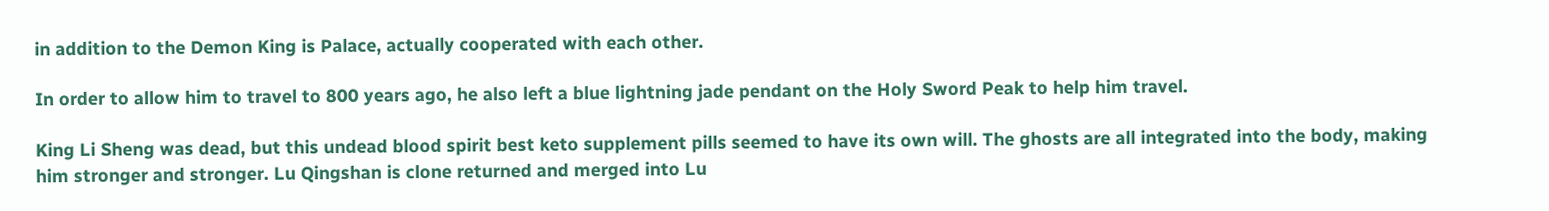in addition to the Demon King is Palace, actually cooperated with each other.

In order to allow him to travel to 800 years ago, he also left a blue lightning jade pendant on the Holy Sword Peak to help him travel.

King Li Sheng was dead, but this undead blood spirit best keto supplement pills seemed to have its own will. The ghosts are all integrated into the body, making him stronger and stronger. Lu Qingshan is clone returned and merged into Lu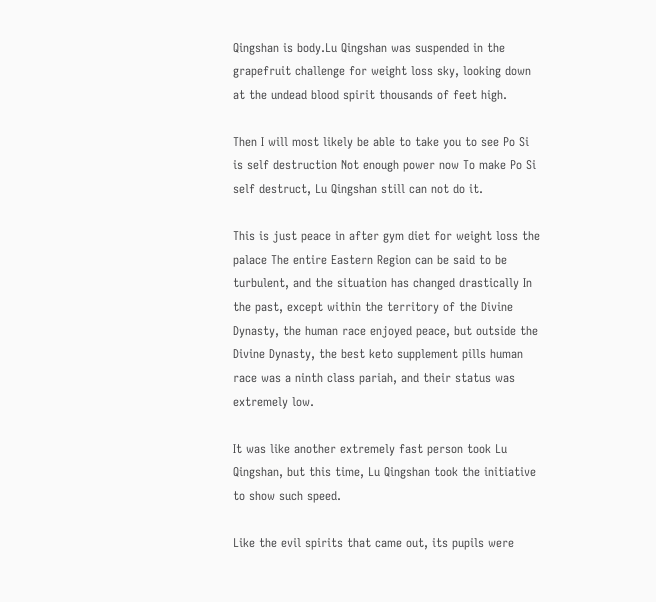Qingshan is body.Lu Qingshan was suspended in the grapefruit challenge for weight loss sky, looking down at the undead blood spirit thousands of feet high.

Then I will most likely be able to take you to see Po Si is self destruction Not enough power now To make Po Si self destruct, Lu Qingshan still can not do it.

This is just peace in after gym diet for weight loss the palace The entire Eastern Region can be said to be turbulent, and the situation has changed drastically In the past, except within the territory of the Divine Dynasty, the human race enjoyed peace, but outside the Divine Dynasty, the best keto supplement pills human race was a ninth class pariah, and their status was extremely low.

It was like another extremely fast person took Lu Qingshan, but this time, Lu Qingshan took the initiative to show such speed.

Like the evil spirits that came out, its pupils were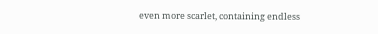even more scarlet, containing endless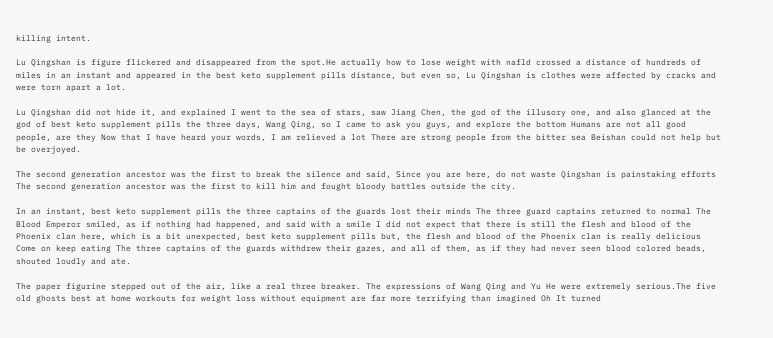killing intent.

Lu Qingshan is figure flickered and disappeared from the spot.He actually how to lose weight with nafld crossed a distance of hundreds of miles in an instant and appeared in the best keto supplement pills distance, but even so, Lu Qingshan is clothes were affected by cracks and were torn apart a lot.

Lu Qingshan did not hide it, and explained I went to the sea of stars, saw Jiang Chen, the god of the illusory one, and also glanced at the god of best keto supplement pills the three days, Wang Qing, so I came to ask you guys, and explore the bottom Humans are not all good people, are they Now that I have heard your words, I am relieved a lot There are strong people from the bitter sea Beishan could not help but be overjoyed.

The second generation ancestor was the first to break the silence and said, Since you are here, do not waste Qingshan is painstaking efforts The second generation ancestor was the first to kill him and fought bloody battles outside the city.

In an instant, best keto supplement pills the three captains of the guards lost their minds The three guard captains returned to normal The Blood Emperor smiled, as if nothing had happened, and said with a smile I did not expect that there is still the flesh and blood of the Phoenix clan here, which is a bit unexpected, best keto supplement pills but, the flesh and blood of the Phoenix clan is really delicious Come on keep eating The three captains of the guards withdrew their gazes, and all of them, as if they had never seen blood colored beads, shouted loudly and ate.

The paper figurine stepped out of the air, like a real three breaker. The expressions of Wang Qing and Yu He were extremely serious.The five old ghosts best at home workouts for weight loss without equipment are far more terrifying than imagined Oh It turned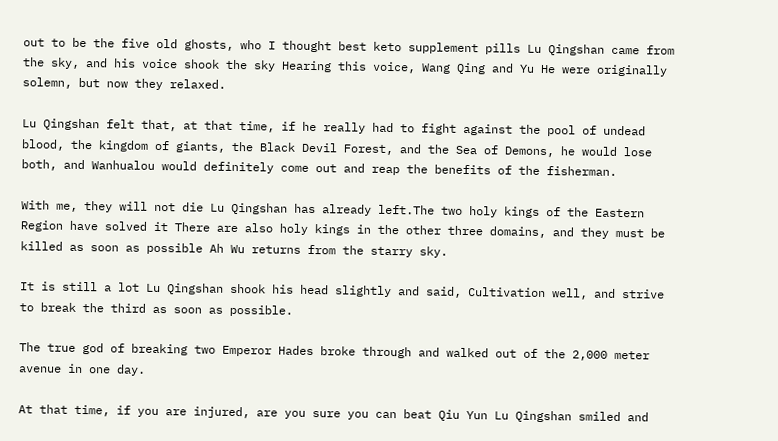out to be the five old ghosts, who I thought best keto supplement pills Lu Qingshan came from the sky, and his voice shook the sky Hearing this voice, Wang Qing and Yu He were originally solemn, but now they relaxed.

Lu Qingshan felt that, at that time, if he really had to fight against the pool of undead blood, the kingdom of giants, the Black Devil Forest, and the Sea of Demons, he would lose both, and Wanhualou would definitely come out and reap the benefits of the fisherman.

With me, they will not die Lu Qingshan has already left.The two holy kings of the Eastern Region have solved it There are also holy kings in the other three domains, and they must be killed as soon as possible Ah Wu returns from the starry sky.

It is still a lot Lu Qingshan shook his head slightly and said, Cultivation well, and strive to break the third as soon as possible.

The true god of breaking two Emperor Hades broke through and walked out of the 2,000 meter avenue in one day.

At that time, if you are injured, are you sure you can beat Qiu Yun Lu Qingshan smiled and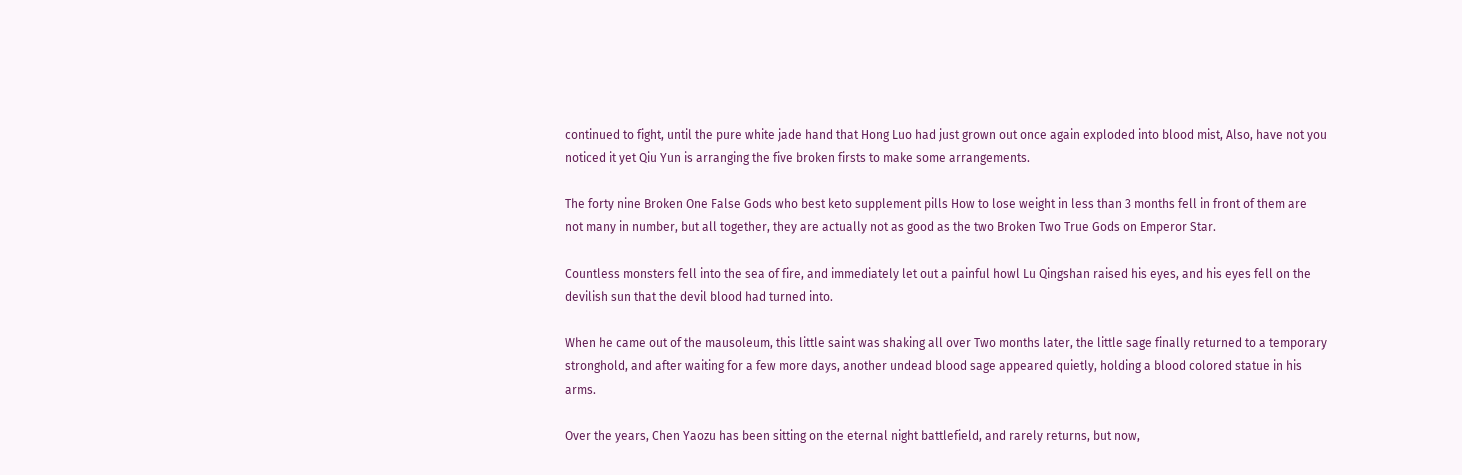continued to fight, until the pure white jade hand that Hong Luo had just grown out once again exploded into blood mist, Also, have not you noticed it yet Qiu Yun is arranging the five broken firsts to make some arrangements.

The forty nine Broken One False Gods who best keto supplement pills How to lose weight in less than 3 months fell in front of them are not many in number, but all together, they are actually not as good as the two Broken Two True Gods on Emperor Star.

Countless monsters fell into the sea of fire, and immediately let out a painful howl Lu Qingshan raised his eyes, and his eyes fell on the devilish sun that the devil blood had turned into.

When he came out of the mausoleum, this little saint was shaking all over Two months later, the little sage finally returned to a temporary stronghold, and after waiting for a few more days, another undead blood sage appeared quietly, holding a blood colored statue in his arms.

Over the years, Chen Yaozu has been sitting on the eternal night battlefield, and rarely returns, but now,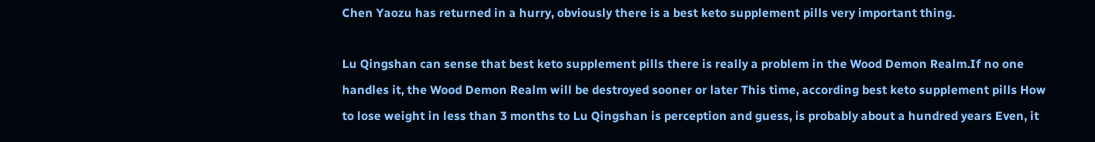Chen Yaozu has returned in a hurry, obviously there is a best keto supplement pills very important thing.

Lu Qingshan can sense that best keto supplement pills there is really a problem in the Wood Demon Realm.If no one handles it, the Wood Demon Realm will be destroyed sooner or later This time, according best keto supplement pills How to lose weight in less than 3 months to Lu Qingshan is perception and guess, is probably about a hundred years Even, it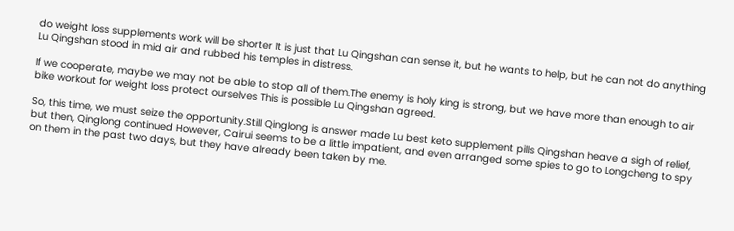do weight loss supplements work will be shorter It is just that Lu Qingshan can sense it, but he wants to help, but he can not do anything Lu Qingshan stood in mid air and rubbed his temples in distress.

If we cooperate, maybe we may not be able to stop all of them.The enemy is holy king is strong, but we have more than enough to air bike workout for weight loss protect ourselves This is possible Lu Qingshan agreed.

So, this time, we must seize the opportunity.Still Qinglong is answer made Lu best keto supplement pills Qingshan heave a sigh of relief, but then, Qinglong continued However, Cairui seems to be a little impatient, and even arranged some spies to go to Longcheng to spy on them in the past two days, but they have already been taken by me.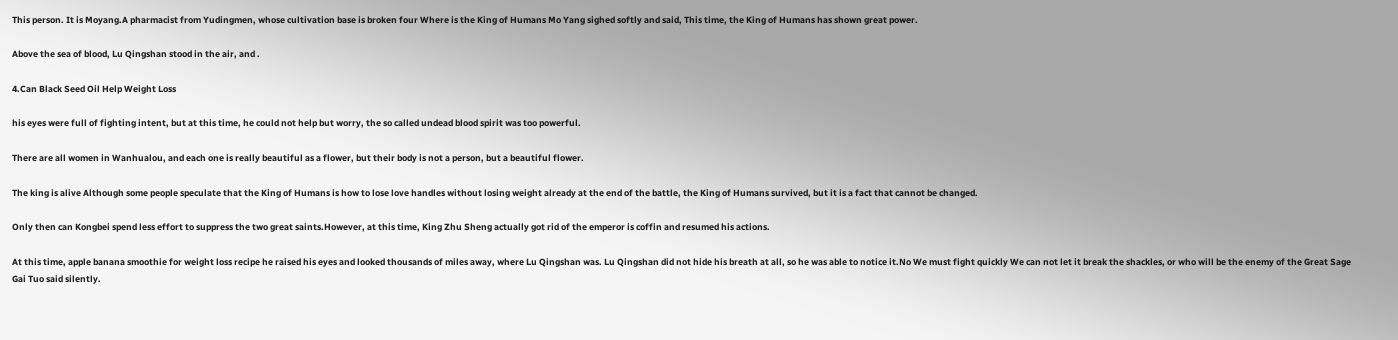This person. It is Moyang.A pharmacist from Yudingmen, whose cultivation base is broken four Where is the King of Humans Mo Yang sighed softly and said, This time, the King of Humans has shown great power.

Above the sea of blood, Lu Qingshan stood in the air, and .

4.Can Black Seed Oil Help Weight Loss

his eyes were full of fighting intent, but at this time, he could not help but worry, the so called undead blood spirit was too powerful.

There are all women in Wanhualou, and each one is really beautiful as a flower, but their body is not a person, but a beautiful flower.

The king is alive Although some people speculate that the King of Humans is how to lose love handles without losing weight already at the end of the battle, the King of Humans survived, but it is a fact that cannot be changed.

Only then can Kongbei spend less effort to suppress the two great saints.However, at this time, King Zhu Sheng actually got rid of the emperor is coffin and resumed his actions.

At this time, apple banana smoothie for weight loss recipe he raised his eyes and looked thousands of miles away, where Lu Qingshan was. Lu Qingshan did not hide his breath at all, so he was able to notice it.No We must fight quickly We can not let it break the shackles, or who will be the enemy of the Great Sage Gai Tuo said silently.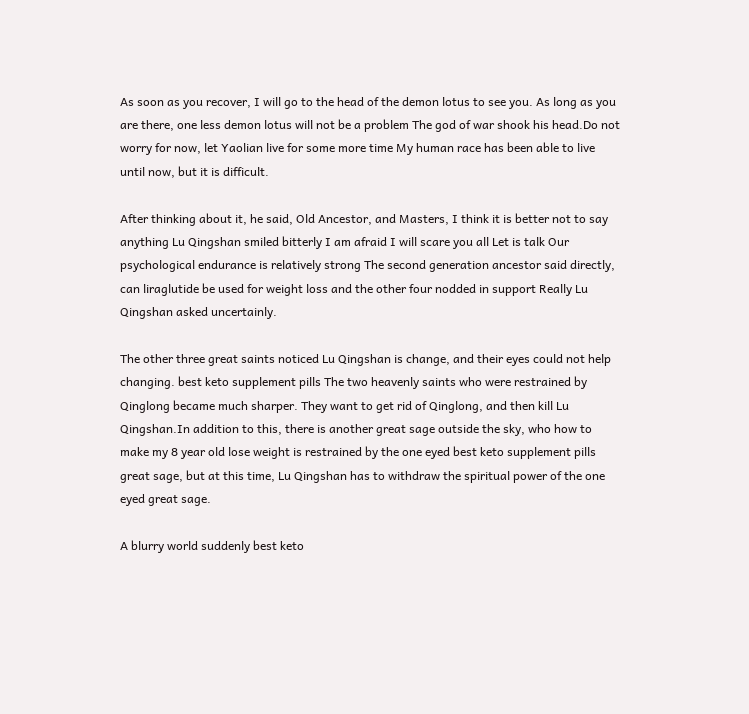As soon as you recover, I will go to the head of the demon lotus to see you. As long as you are there, one less demon lotus will not be a problem The god of war shook his head.Do not worry for now, let Yaolian live for some more time My human race has been able to live until now, but it is difficult.

After thinking about it, he said, Old Ancestor, and Masters, I think it is better not to say anything Lu Qingshan smiled bitterly I am afraid I will scare you all Let is talk Our psychological endurance is relatively strong The second generation ancestor said directly, can liraglutide be used for weight loss and the other four nodded in support Really Lu Qingshan asked uncertainly.

The other three great saints noticed Lu Qingshan is change, and their eyes could not help changing. best keto supplement pills The two heavenly saints who were restrained by Qinglong became much sharper. They want to get rid of Qinglong, and then kill Lu Qingshan.In addition to this, there is another great sage outside the sky, who how to make my 8 year old lose weight is restrained by the one eyed best keto supplement pills great sage, but at this time, Lu Qingshan has to withdraw the spiritual power of the one eyed great sage.

A blurry world suddenly best keto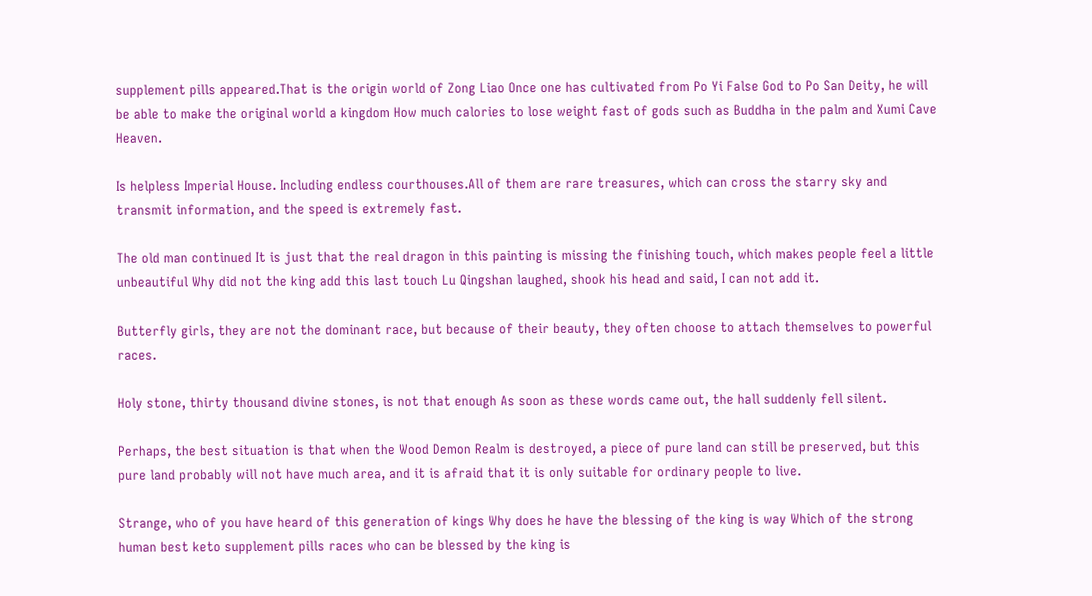supplement pills appeared.That is the origin world of Zong Liao Once one has cultivated from Po Yi False God to Po San Deity, he will be able to make the original world a kingdom How much calories to lose weight fast of gods such as Buddha in the palm and Xumi Cave Heaven.

Is helpless Imperial House. Including endless courthouses.All of them are rare treasures, which can cross the starry sky and transmit information, and the speed is extremely fast.

The old man continued It is just that the real dragon in this painting is missing the finishing touch, which makes people feel a little unbeautiful Why did not the king add this last touch Lu Qingshan laughed, shook his head and said, I can not add it.

Butterfly girls, they are not the dominant race, but because of their beauty, they often choose to attach themselves to powerful races.

Holy stone, thirty thousand divine stones, is not that enough As soon as these words came out, the hall suddenly fell silent.

Perhaps, the best situation is that when the Wood Demon Realm is destroyed, a piece of pure land can still be preserved, but this pure land probably will not have much area, and it is afraid that it is only suitable for ordinary people to live.

Strange, who of you have heard of this generation of kings Why does he have the blessing of the king is way Which of the strong human best keto supplement pills races who can be blessed by the king is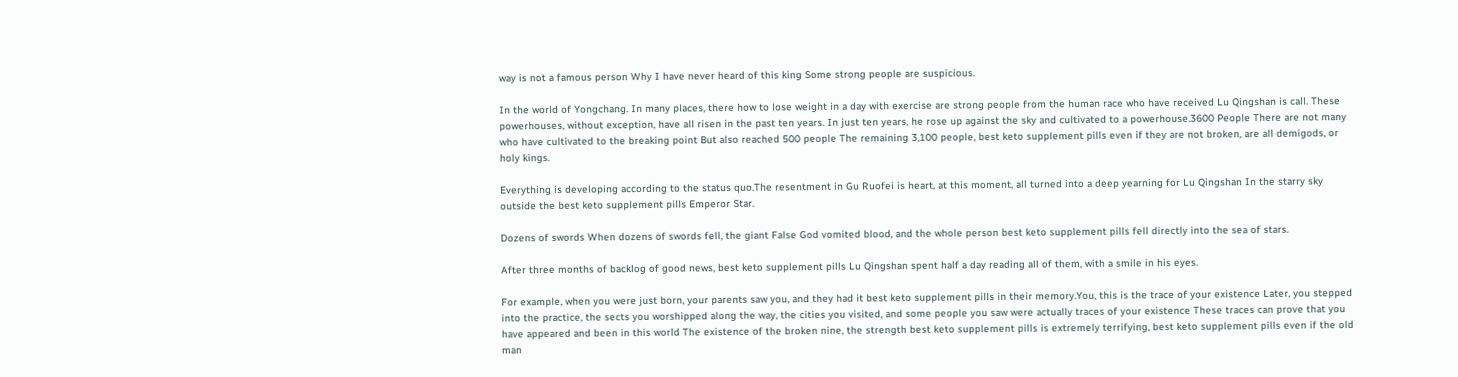way is not a famous person Why I have never heard of this king Some strong people are suspicious.

In the world of Yongchang. In many places, there how to lose weight in a day with exercise are strong people from the human race who have received Lu Qingshan is call. These powerhouses, without exception, have all risen in the past ten years. In just ten years, he rose up against the sky and cultivated to a powerhouse.3600 People There are not many who have cultivated to the breaking point But also reached 500 people The remaining 3,100 people, best keto supplement pills even if they are not broken, are all demigods, or holy kings.

Everything is developing according to the status quo.The resentment in Gu Ruofei is heart, at this moment, all turned into a deep yearning for Lu Qingshan In the starry sky outside the best keto supplement pills Emperor Star.

Dozens of swords When dozens of swords fell, the giant False God vomited blood, and the whole person best keto supplement pills fell directly into the sea of stars.

After three months of backlog of good news, best keto supplement pills Lu Qingshan spent half a day reading all of them, with a smile in his eyes.

For example, when you were just born, your parents saw you, and they had it best keto supplement pills in their memory.You, this is the trace of your existence Later, you stepped into the practice, the sects you worshipped along the way, the cities you visited, and some people you saw were actually traces of your existence These traces can prove that you have appeared and been in this world The existence of the broken nine, the strength best keto supplement pills is extremely terrifying, best keto supplement pills even if the old man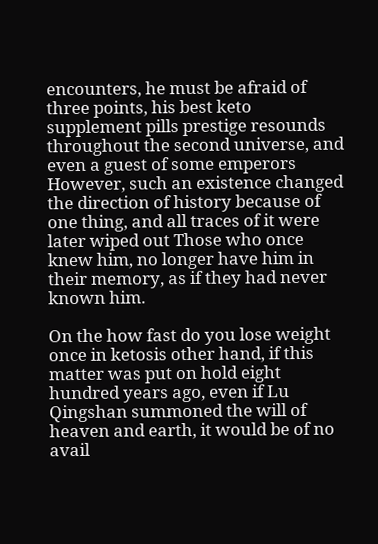encounters, he must be afraid of three points, his best keto supplement pills prestige resounds throughout the second universe, and even a guest of some emperors However, such an existence changed the direction of history because of one thing, and all traces of it were later wiped out Those who once knew him, no longer have him in their memory, as if they had never known him.

On the how fast do you lose weight once in ketosis other hand, if this matter was put on hold eight hundred years ago, even if Lu Qingshan summoned the will of heaven and earth, it would be of no avail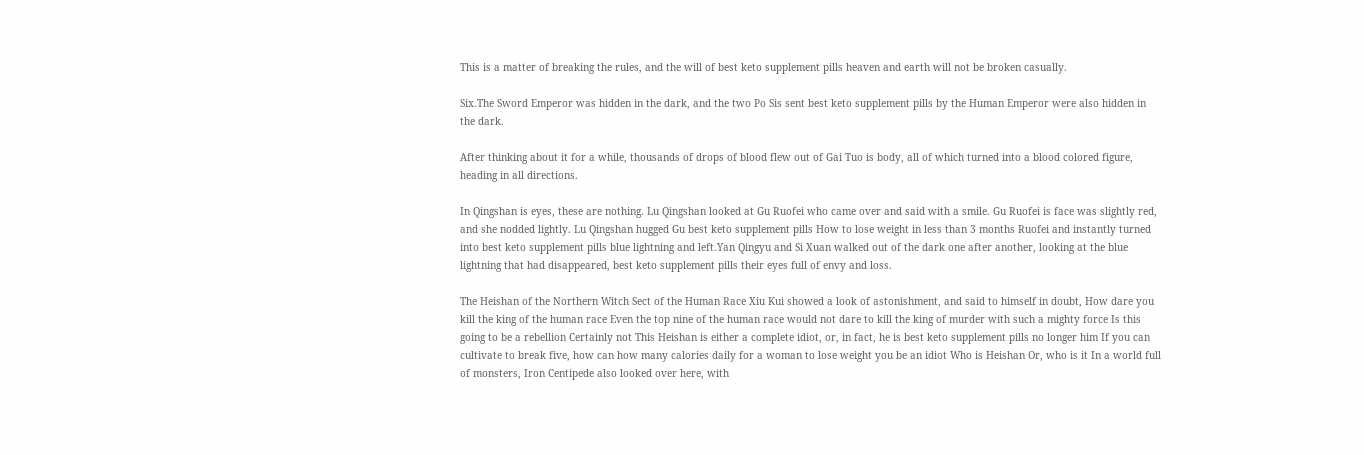This is a matter of breaking the rules, and the will of best keto supplement pills heaven and earth will not be broken casually.

Six.The Sword Emperor was hidden in the dark, and the two Po Sis sent best keto supplement pills by the Human Emperor were also hidden in the dark.

After thinking about it for a while, thousands of drops of blood flew out of Gai Tuo is body, all of which turned into a blood colored figure, heading in all directions.

In Qingshan is eyes, these are nothing. Lu Qingshan looked at Gu Ruofei who came over and said with a smile. Gu Ruofei is face was slightly red, and she nodded lightly. Lu Qingshan hugged Gu best keto supplement pills How to lose weight in less than 3 months Ruofei and instantly turned into best keto supplement pills blue lightning and left.Yan Qingyu and Si Xuan walked out of the dark one after another, looking at the blue lightning that had disappeared, best keto supplement pills their eyes full of envy and loss.

The Heishan of the Northern Witch Sect of the Human Race Xiu Kui showed a look of astonishment, and said to himself in doubt, How dare you kill the king of the human race Even the top nine of the human race would not dare to kill the king of murder with such a mighty force Is this going to be a rebellion Certainly not This Heishan is either a complete idiot, or, in fact, he is best keto supplement pills no longer him If you can cultivate to break five, how can how many calories daily for a woman to lose weight you be an idiot Who is Heishan Or, who is it In a world full of monsters, Iron Centipede also looked over here, with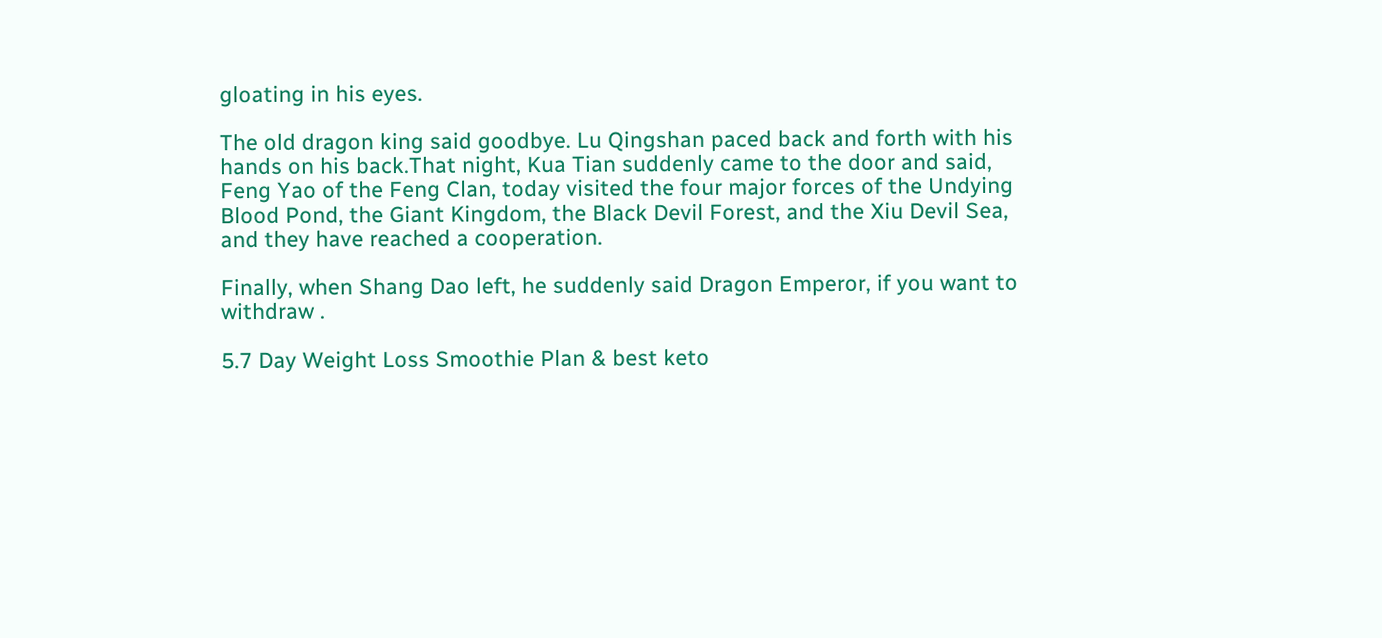gloating in his eyes.

The old dragon king said goodbye. Lu Qingshan paced back and forth with his hands on his back.That night, Kua Tian suddenly came to the door and said, Feng Yao of the Feng Clan, today visited the four major forces of the Undying Blood Pond, the Giant Kingdom, the Black Devil Forest, and the Xiu Devil Sea, and they have reached a cooperation.

Finally, when Shang Dao left, he suddenly said Dragon Emperor, if you want to withdraw .

5.7 Day Weight Loss Smoothie Plan & best keto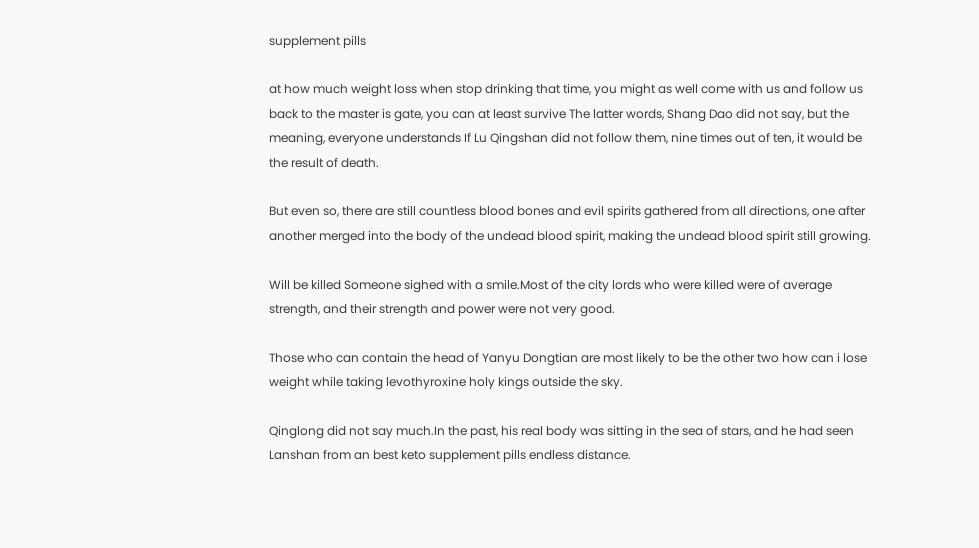supplement pills

at how much weight loss when stop drinking that time, you might as well come with us and follow us back to the master is gate, you can at least survive The latter words, Shang Dao did not say, but the meaning, everyone understands If Lu Qingshan did not follow them, nine times out of ten, it would be the result of death.

But even so, there are still countless blood bones and evil spirits gathered from all directions, one after another merged into the body of the undead blood spirit, making the undead blood spirit still growing.

Will be killed Someone sighed with a smile.Most of the city lords who were killed were of average strength, and their strength and power were not very good.

Those who can contain the head of Yanyu Dongtian are most likely to be the other two how can i lose weight while taking levothyroxine holy kings outside the sky.

Qinglong did not say much.In the past, his real body was sitting in the sea of stars, and he had seen Lanshan from an best keto supplement pills endless distance.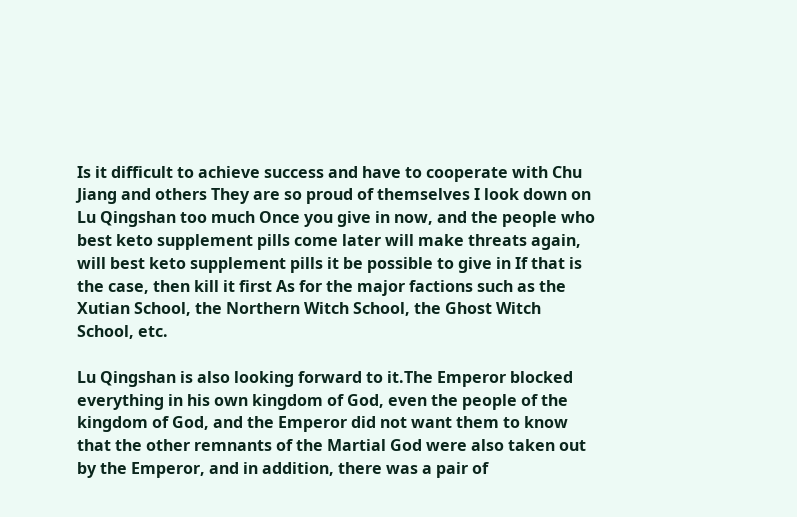Is it difficult to achieve success and have to cooperate with Chu Jiang and others They are so proud of themselves I look down on Lu Qingshan too much Once you give in now, and the people who best keto supplement pills come later will make threats again, will best keto supplement pills it be possible to give in If that is the case, then kill it first As for the major factions such as the Xutian School, the Northern Witch School, the Ghost Witch School, etc.

Lu Qingshan is also looking forward to it.The Emperor blocked everything in his own kingdom of God, even the people of the kingdom of God, and the Emperor did not want them to know that the other remnants of the Martial God were also taken out by the Emperor, and in addition, there was a pair of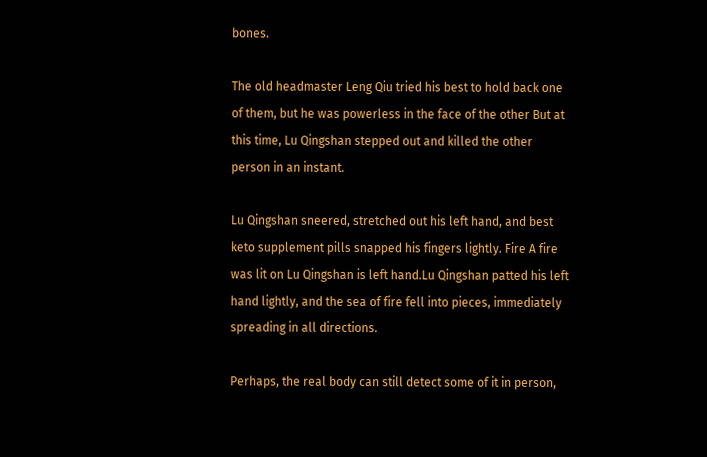bones.

The old headmaster Leng Qiu tried his best to hold back one of them, but he was powerless in the face of the other But at this time, Lu Qingshan stepped out and killed the other person in an instant.

Lu Qingshan sneered, stretched out his left hand, and best keto supplement pills snapped his fingers lightly. Fire A fire was lit on Lu Qingshan is left hand.Lu Qingshan patted his left hand lightly, and the sea of fire fell into pieces, immediately spreading in all directions.

Perhaps, the real body can still detect some of it in person,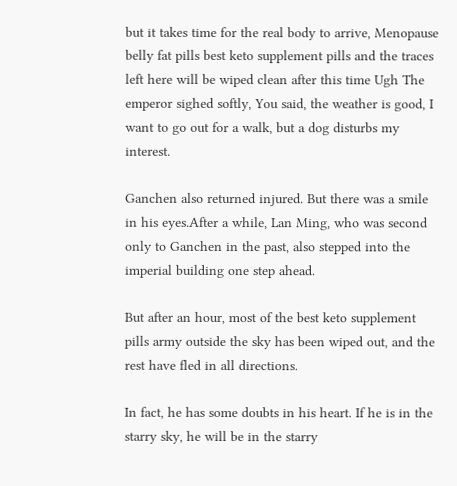but it takes time for the real body to arrive, Menopause belly fat pills best keto supplement pills and the traces left here will be wiped clean after this time Ugh The emperor sighed softly, You said, the weather is good, I want to go out for a walk, but a dog disturbs my interest.

Ganchen also returned injured. But there was a smile in his eyes.After a while, Lan Ming, who was second only to Ganchen in the past, also stepped into the imperial building one step ahead.

But after an hour, most of the best keto supplement pills army outside the sky has been wiped out, and the rest have fled in all directions.

In fact, he has some doubts in his heart. If he is in the starry sky, he will be in the starry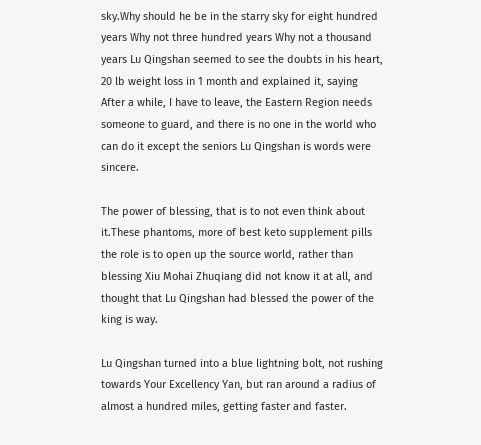sky.Why should he be in the starry sky for eight hundred years Why not three hundred years Why not a thousand years Lu Qingshan seemed to see the doubts in his heart, 20 lb weight loss in 1 month and explained it, saying After a while, I have to leave, the Eastern Region needs someone to guard, and there is no one in the world who can do it except the seniors Lu Qingshan is words were sincere.

The power of blessing, that is to not even think about it.These phantoms, more of best keto supplement pills the role is to open up the source world, rather than blessing Xiu Mohai Zhuqiang did not know it at all, and thought that Lu Qingshan had blessed the power of the king is way.

Lu Qingshan turned into a blue lightning bolt, not rushing towards Your Excellency Yan, but ran around a radius of almost a hundred miles, getting faster and faster.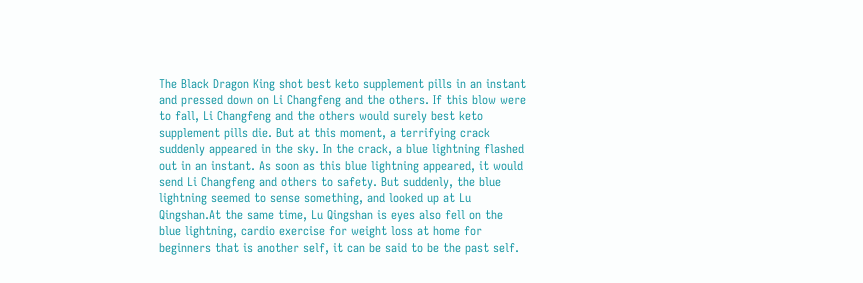The Black Dragon King shot best keto supplement pills in an instant and pressed down on Li Changfeng and the others. If this blow were to fall, Li Changfeng and the others would surely best keto supplement pills die. But at this moment, a terrifying crack suddenly appeared in the sky. In the crack, a blue lightning flashed out in an instant. As soon as this blue lightning appeared, it would send Li Changfeng and others to safety. But suddenly, the blue lightning seemed to sense something, and looked up at Lu Qingshan.At the same time, Lu Qingshan is eyes also fell on the blue lightning, cardio exercise for weight loss at home for beginners that is another self, it can be said to be the past self.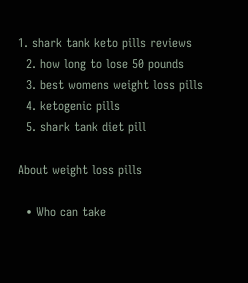1. shark tank keto pills reviews
  2. how long to lose 50 pounds
  3. best womens weight loss pills
  4. ketogenic pills
  5. shark tank diet pill

About weight loss pills

  • Who can take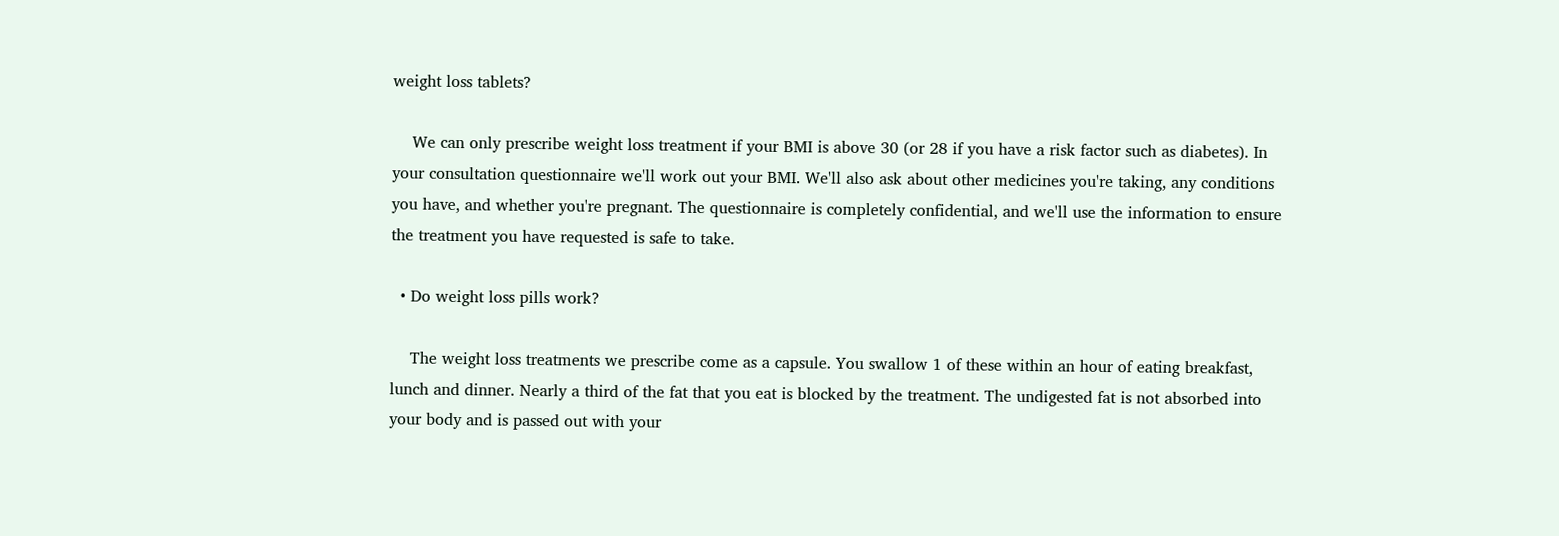weight loss tablets?

    We can only prescribe weight loss treatment if your BMI is above 30 (or 28 if you have a risk factor such as diabetes). In your consultation questionnaire we'll work out your BMI. We'll also ask about other medicines you're taking, any conditions you have, and whether you're pregnant. The questionnaire is completely confidential, and we'll use the information to ensure the treatment you have requested is safe to take.

  • Do weight loss pills work?

    The weight loss treatments we prescribe come as a capsule. You swallow 1 of these within an hour of eating breakfast, lunch and dinner. Nearly a third of the fat that you eat is blocked by the treatment. The undigested fat is not absorbed into your body and is passed out with your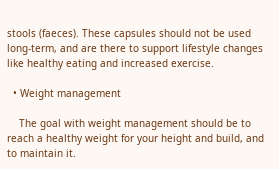stools (faeces). These capsules should not be used long-term, and are there to support lifestyle changes like healthy eating and increased exercise.

  • Weight management

    The goal with weight management should be to reach a healthy weight for your height and build, and to maintain it.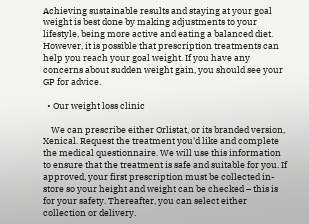Achieving sustainable results and staying at your goal weight is best done by making adjustments to your lifestyle, being more active and eating a balanced diet. However, it is possible that prescription treatments can help you reach your goal weight. If you have any concerns about sudden weight gain, you should see your GP for advice.

  • Our weight loss clinic

    We can prescribe either Orlistat, or its branded version, Xenical. Request the treatment you'd like and complete the medical questionnaire. We will use this information to ensure that the treatment is safe and suitable for you. If approved, your first prescription must be collected in-store so your height and weight can be checked – this is for your safety. Thereafter, you can select either collection or delivery.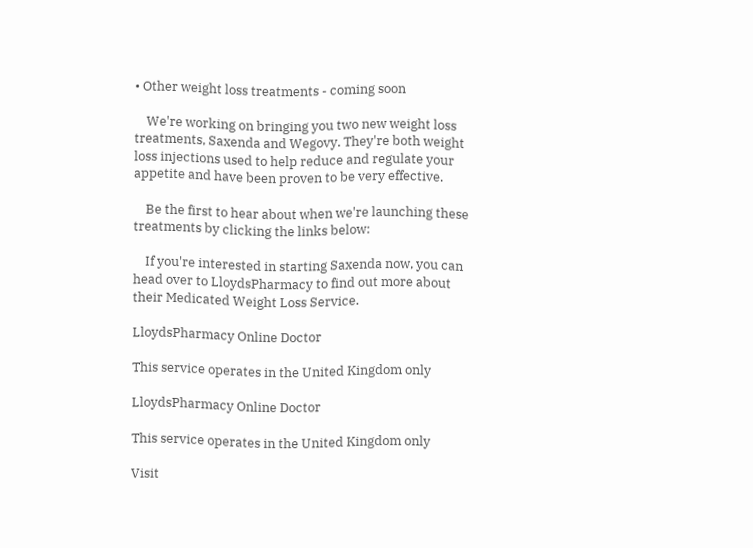• Other weight loss treatments - coming soon

    We're working on bringing you two new weight loss treatments, Saxenda and Wegovy. They're both weight loss injections used to help reduce and regulate your appetite and have been proven to be very effective.

    Be the first to hear about when we're launching these treatments by clicking the links below:

    If you're interested in starting Saxenda now, you can head over to LloydsPharmacy to find out more about their Medicated Weight Loss Service.

LloydsPharmacy Online Doctor

This service operates in the United Kingdom only

LloydsPharmacy Online Doctor

This service operates in the United Kingdom only

Visit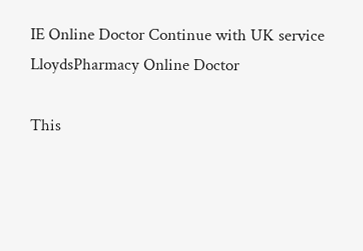IE Online Doctor Continue with UK service
LloydsPharmacy Online Doctor

This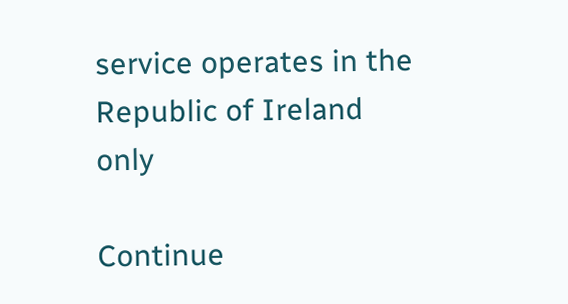service operates in the Republic of Ireland only

Continue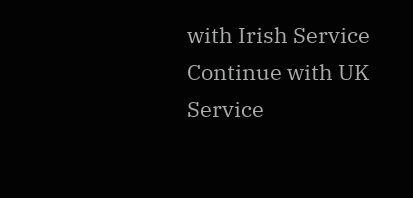with Irish Service Continue with UK Service